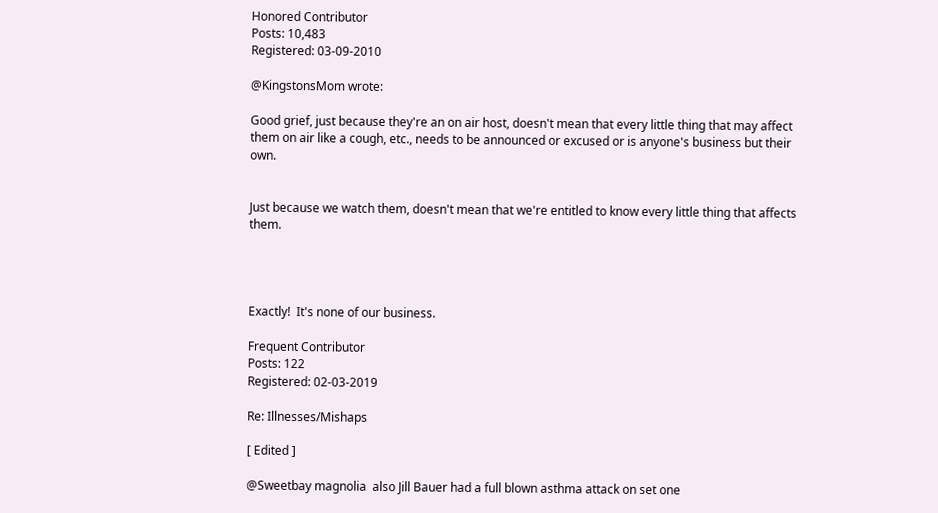Honored Contributor
Posts: 10,483
Registered: 03-09-2010

@KingstonsMom wrote:

Good grief, just because they're an on air host, doesn't mean that every little thing that may affect them on air like a cough, etc., needs to be announced or excused or is anyone's business but their own.


Just because we watch them, doesn't mean that we're entitled to know every little thing that affects them.




Exactly!  It's none of our business.

Frequent Contributor
Posts: 122
Registered: 02-03-2019

Re: Illnesses/Mishaps

[ Edited ]

@Sweetbay magnolia  also Jill Bauer had a full blown asthma attack on set one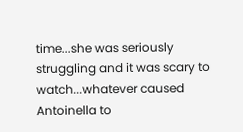time...she was seriously struggling and it was scary to watch...whatever caused Antoinella to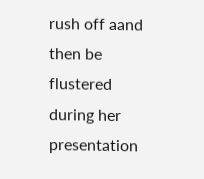rush off aand then be flustered during her presentation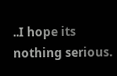..I hope its nothing serious.